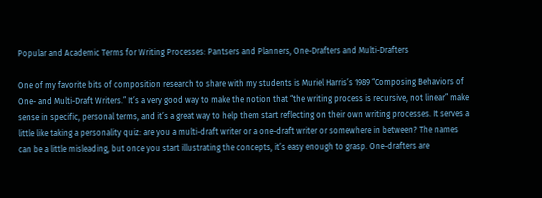Popular and Academic Terms for Writing Processes: Pantsers and Planners, One-Drafters and Multi-Drafters

One of my favorite bits of composition research to share with my students is Muriel Harris’s 1989 “Composing Behaviors of One- and Multi-Draft Writers.” It’s a very good way to make the notion that “the writing process is recursive, not linear” make sense in specific, personal terms, and it’s a great way to help them start reflecting on their own writing processes. It serves a little like taking a personality quiz: are you a multi-draft writer or a one-draft writer or somewhere in between? The names can be a little misleading, but once you start illustrating the concepts, it’s easy enough to grasp. One-drafters are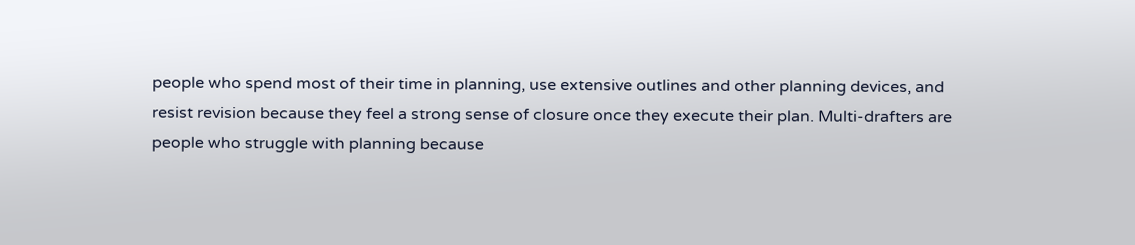people who spend most of their time in planning, use extensive outlines and other planning devices, and resist revision because they feel a strong sense of closure once they execute their plan. Multi-drafters are people who struggle with planning because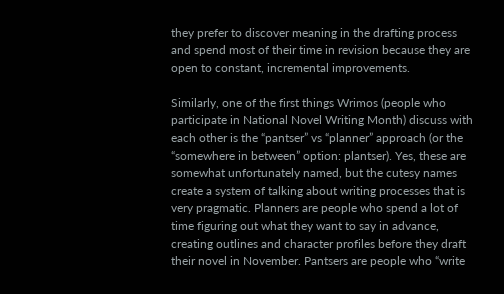they prefer to discover meaning in the drafting process and spend most of their time in revision because they are open to constant, incremental improvements.

Similarly, one of the first things Wrimos (people who participate in National Novel Writing Month) discuss with each other is the “pantser” vs “planner” approach (or the “somewhere in between” option: plantser). Yes, these are somewhat unfortunately named, but the cutesy names create a system of talking about writing processes that is very pragmatic. Planners are people who spend a lot of time figuring out what they want to say in advance, creating outlines and character profiles before they draft their novel in November. Pantsers are people who “write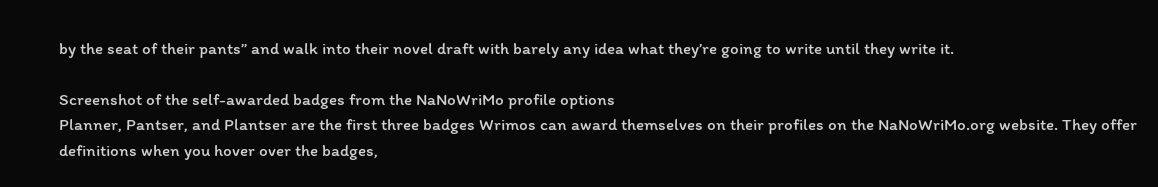by the seat of their pants” and walk into their novel draft with barely any idea what they’re going to write until they write it.

Screenshot of the self-awarded badges from the NaNoWriMo profile options
Planner, Pantser, and Plantser are the first three badges Wrimos can award themselves on their profiles on the NaNoWriMo.org website. They offer definitions when you hover over the badges,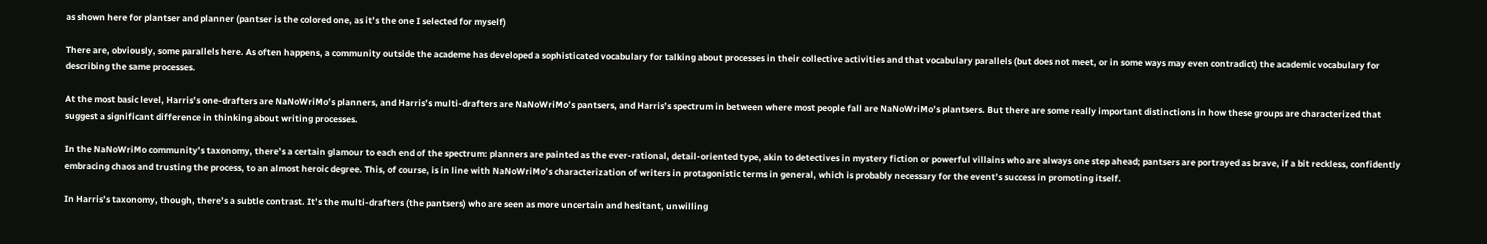as shown here for plantser and planner (pantser is the colored one, as it’s the one I selected for myself)

There are, obviously, some parallels here. As often happens, a community outside the academe has developed a sophisticated vocabulary for talking about processes in their collective activities and that vocabulary parallels (but does not meet, or in some ways may even contradict) the academic vocabulary for describing the same processes.

At the most basic level, Harris’s one-drafters are NaNoWriMo’s planners, and Harris’s multi-drafters are NaNoWriMo’s pantsers, and Harris’s spectrum in between where most people fall are NaNoWriMo’s plantsers. But there are some really important distinctions in how these groups are characterized that suggest a significant difference in thinking about writing processes.

In the NaNoWriMo community’s taxonomy, there’s a certain glamour to each end of the spectrum: planners are painted as the ever-rational, detail-oriented type, akin to detectives in mystery fiction or powerful villains who are always one step ahead; pantsers are portrayed as brave, if a bit reckless, confidently embracing chaos and trusting the process, to an almost heroic degree. This, of course, is in line with NaNoWriMo’s characterization of writers in protagonistic terms in general, which is probably necessary for the event’s success in promoting itself.

In Harris’s taxonomy, though, there’s a subtle contrast. It’s the multi-drafters (the pantsers) who are seen as more uncertain and hesitant, unwilling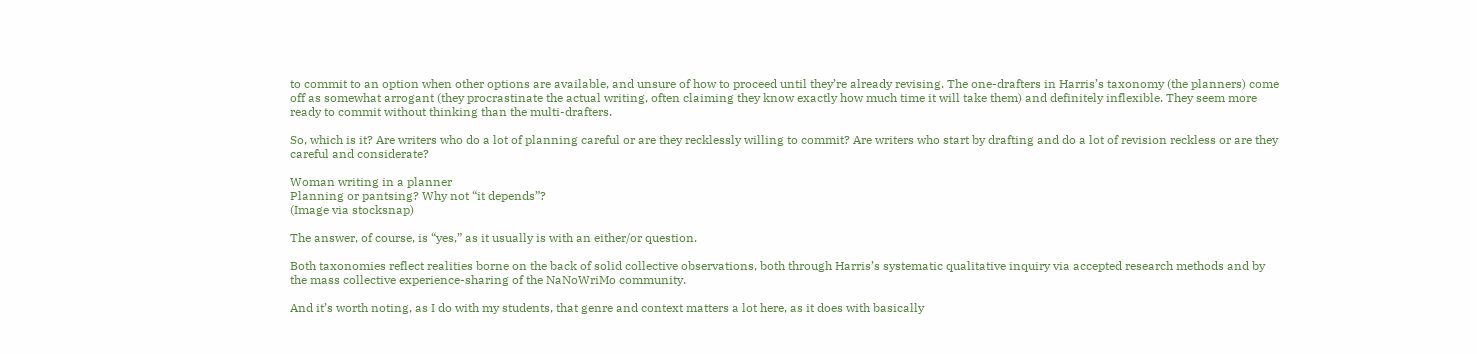to commit to an option when other options are available, and unsure of how to proceed until they’re already revising. The one-drafters in Harris’s taxonomy (the planners) come off as somewhat arrogant (they procrastinate the actual writing, often claiming they know exactly how much time it will take them) and definitely inflexible. They seem more ready to commit without thinking than the multi-drafters.

So, which is it? Are writers who do a lot of planning careful or are they recklessly willing to commit? Are writers who start by drafting and do a lot of revision reckless or are they careful and considerate?

Woman writing in a planner
Planning or pantsing? Why not “it depends”?
(Image via stocksnap)

The answer, of course, is “yes,” as it usually is with an either/or question.

Both taxonomies reflect realities borne on the back of solid collective observations, both through Harris’s systematic qualitative inquiry via accepted research methods and by the mass collective experience-sharing of the NaNoWriMo community.

And it’s worth noting, as I do with my students, that genre and context matters a lot here, as it does with basically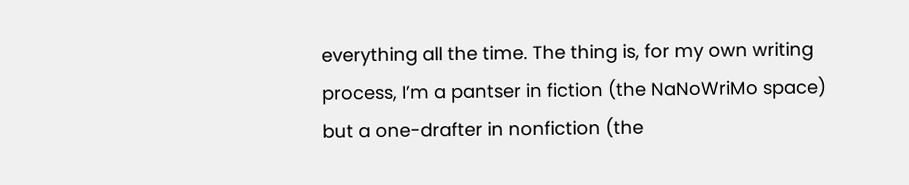everything all the time. The thing is, for my own writing process, I’m a pantser in fiction (the NaNoWriMo space) but a one-drafter in nonfiction (the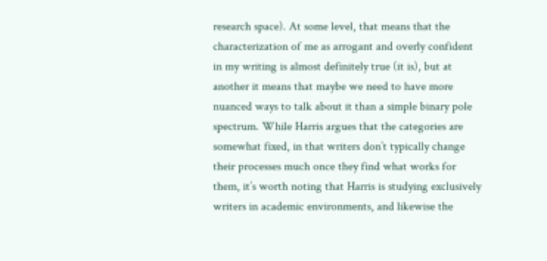research space). At some level, that means that the characterization of me as arrogant and overly confident in my writing is almost definitely true (it is), but at another it means that maybe we need to have more nuanced ways to talk about it than a simple binary pole spectrum. While Harris argues that the categories are somewhat fixed, in that writers don’t typically change their processes much once they find what works for them, it’s worth noting that Harris is studying exclusively writers in academic environments, and likewise the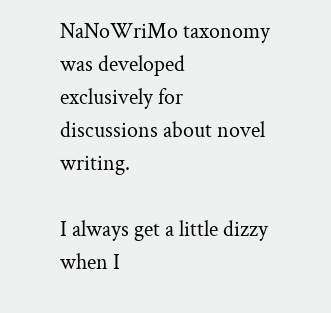NaNoWriMo taxonomy was developed exclusively for discussions about novel writing.

I always get a little dizzy when I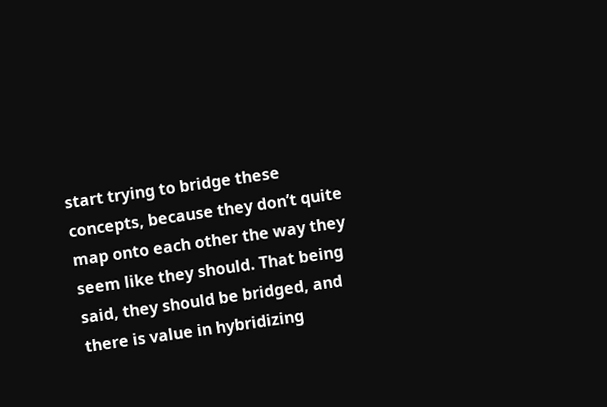start trying to bridge these concepts, because they don’t quite map onto each other the way they seem like they should. That being said, they should be bridged, and there is value in hybridizing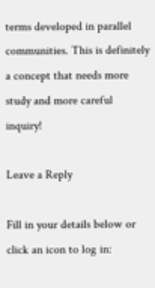terms developed in parallel communities. This is definitely a concept that needs more study and more careful inquiry!

Leave a Reply

Fill in your details below or click an icon to log in: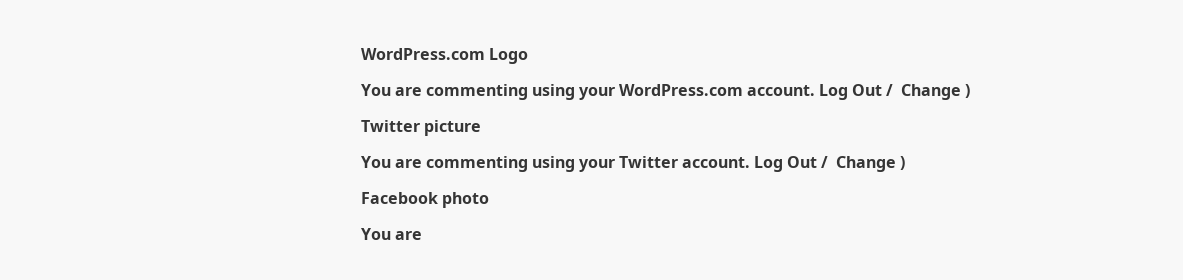WordPress.com Logo

You are commenting using your WordPress.com account. Log Out /  Change )

Twitter picture

You are commenting using your Twitter account. Log Out /  Change )

Facebook photo

You are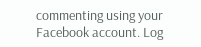commenting using your Facebook account. Log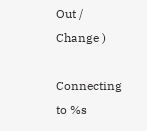Out /  Change )

Connecting to %s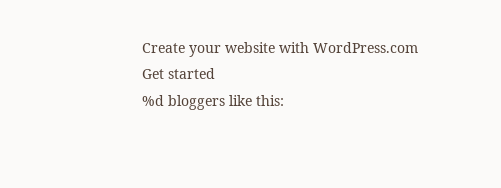Create your website with WordPress.com
Get started
%d bloggers like this: